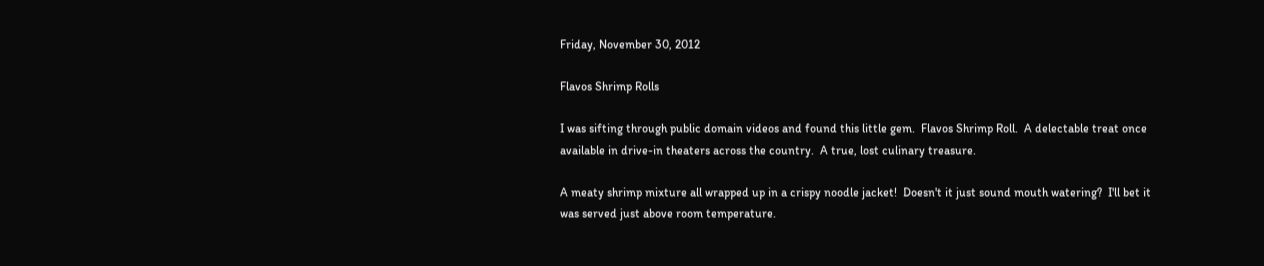Friday, November 30, 2012

Flavos Shrimp Rolls

I was sifting through public domain videos and found this little gem.  Flavos Shrimp Roll.  A delectable treat once available in drive-in theaters across the country.  A true, lost culinary treasure.

A meaty shrimp mixture all wrapped up in a crispy noodle jacket!  Doesn't it just sound mouth watering?  I'll bet it was served just above room temperature.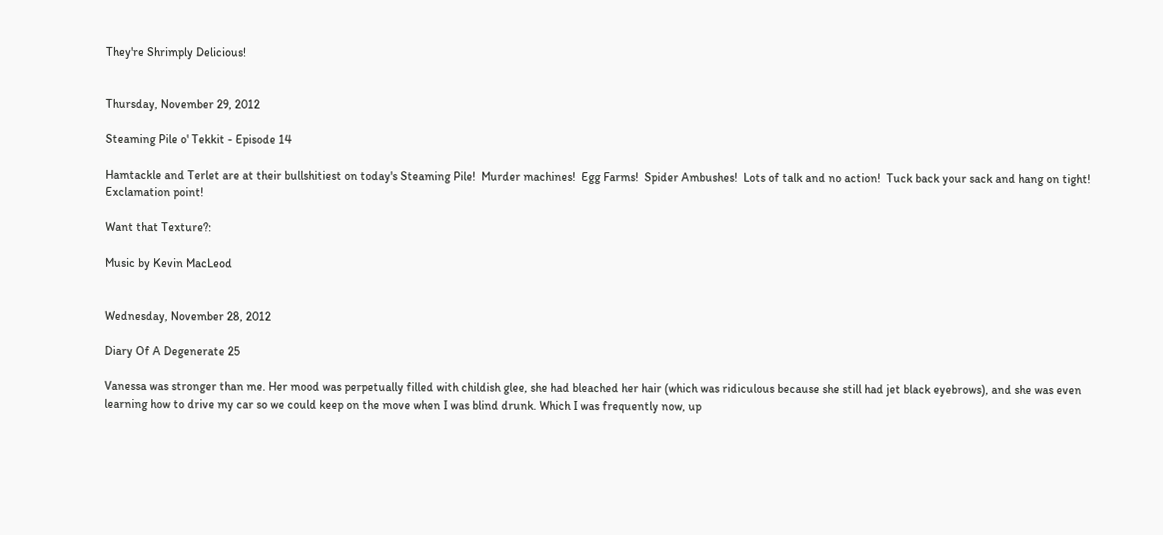They're Shrimply Delicious!


Thursday, November 29, 2012

Steaming Pile o' Tekkit - Episode 14

Hamtackle and Terlet are at their bullshitiest on today's Steaming Pile!  Murder machines!  Egg Farms!  Spider Ambushes!  Lots of talk and no action!  Tuck back your sack and hang on tight! Exclamation point!

Want that Texture?:

Music by Kevin MacLeod


Wednesday, November 28, 2012

Diary Of A Degenerate 25

Vanessa was stronger than me. Her mood was perpetually filled with childish glee, she had bleached her hair (which was ridiculous because she still had jet black eyebrows), and she was even learning how to drive my car so we could keep on the move when I was blind drunk. Which I was frequently now, up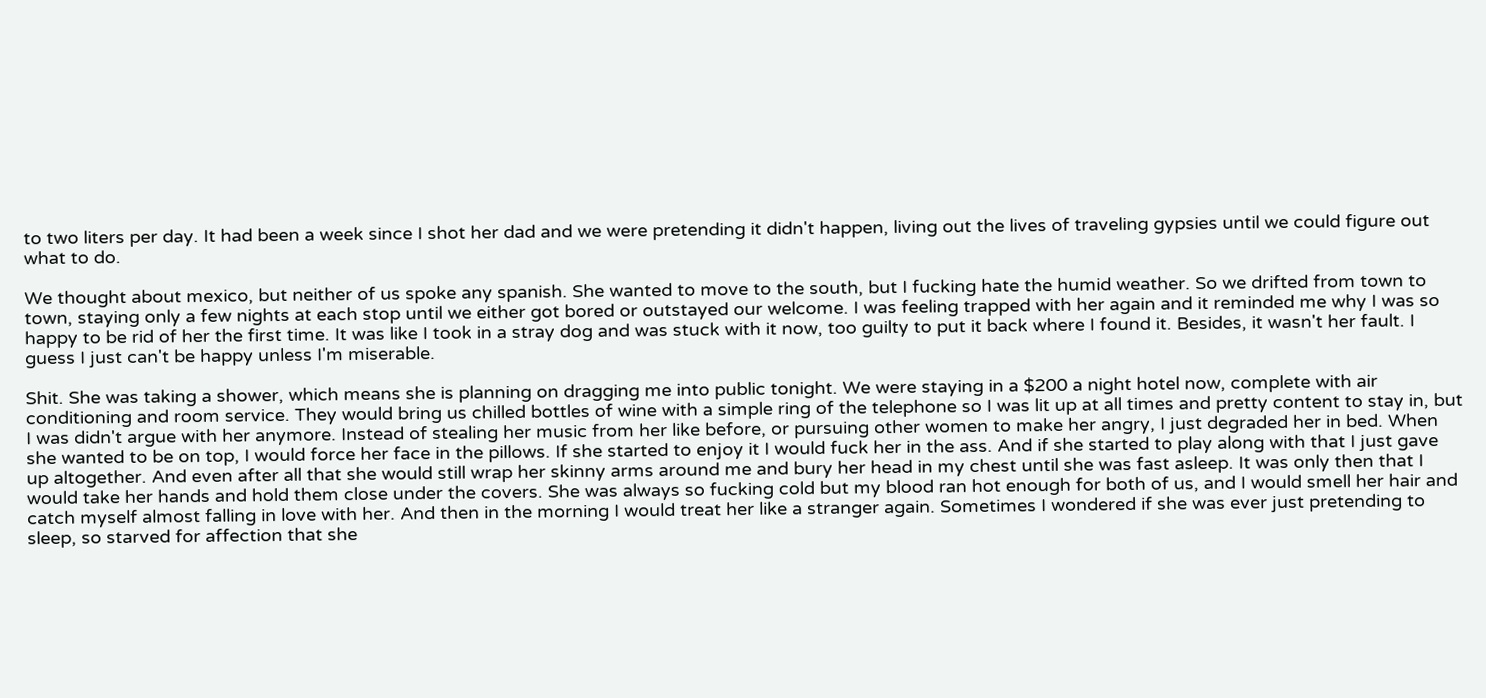to two liters per day. It had been a week since I shot her dad and we were pretending it didn't happen, living out the lives of traveling gypsies until we could figure out what to do.

We thought about mexico, but neither of us spoke any spanish. She wanted to move to the south, but I fucking hate the humid weather. So we drifted from town to town, staying only a few nights at each stop until we either got bored or outstayed our welcome. I was feeling trapped with her again and it reminded me why I was so happy to be rid of her the first time. It was like I took in a stray dog and was stuck with it now, too guilty to put it back where I found it. Besides, it wasn't her fault. I guess I just can't be happy unless I'm miserable.

Shit. She was taking a shower, which means she is planning on dragging me into public tonight. We were staying in a $200 a night hotel now, complete with air conditioning and room service. They would bring us chilled bottles of wine with a simple ring of the telephone so I was lit up at all times and pretty content to stay in, but I was didn't argue with her anymore. Instead of stealing her music from her like before, or pursuing other women to make her angry, I just degraded her in bed. When she wanted to be on top, I would force her face in the pillows. If she started to enjoy it I would fuck her in the ass. And if she started to play along with that I just gave up altogether. And even after all that she would still wrap her skinny arms around me and bury her head in my chest until she was fast asleep. It was only then that I would take her hands and hold them close under the covers. She was always so fucking cold but my blood ran hot enough for both of us, and I would smell her hair and catch myself almost falling in love with her. And then in the morning I would treat her like a stranger again. Sometimes I wondered if she was ever just pretending to sleep, so starved for affection that she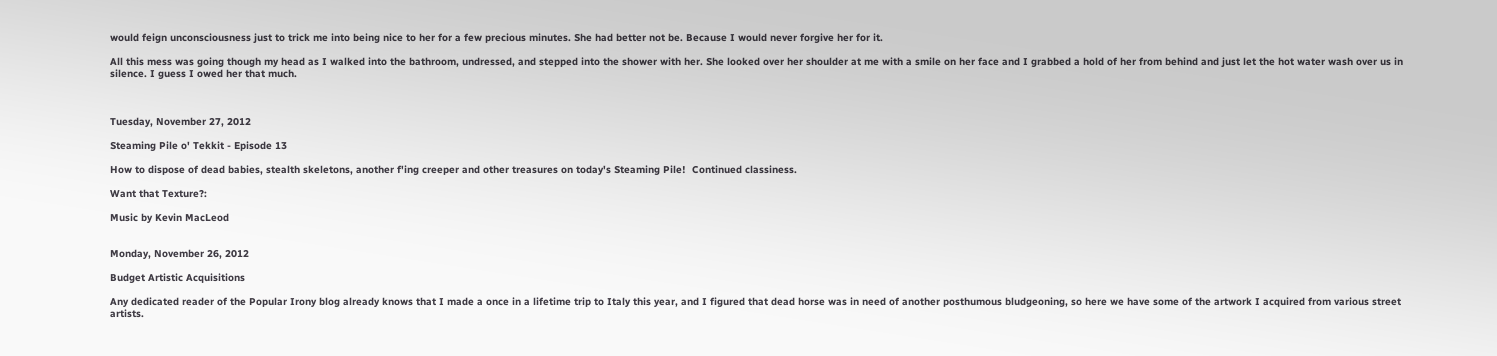would feign unconsciousness just to trick me into being nice to her for a few precious minutes. She had better not be. Because I would never forgive her for it.

All this mess was going though my head as I walked into the bathroom, undressed, and stepped into the shower with her. She looked over her shoulder at me with a smile on her face and I grabbed a hold of her from behind and just let the hot water wash over us in silence. I guess I owed her that much.



Tuesday, November 27, 2012

Steaming Pile o' Tekkit - Episode 13

How to dispose of dead babies, stealth skeletons, another f'ing creeper and other treasures on today's Steaming Pile!  Continued classiness.

Want that Texture?:

Music by Kevin MacLeod


Monday, November 26, 2012

Budget Artistic Acquisitions

Any dedicated reader of the Popular Irony blog already knows that I made a once in a lifetime trip to Italy this year, and I figured that dead horse was in need of another posthumous bludgeoning, so here we have some of the artwork I acquired from various street artists.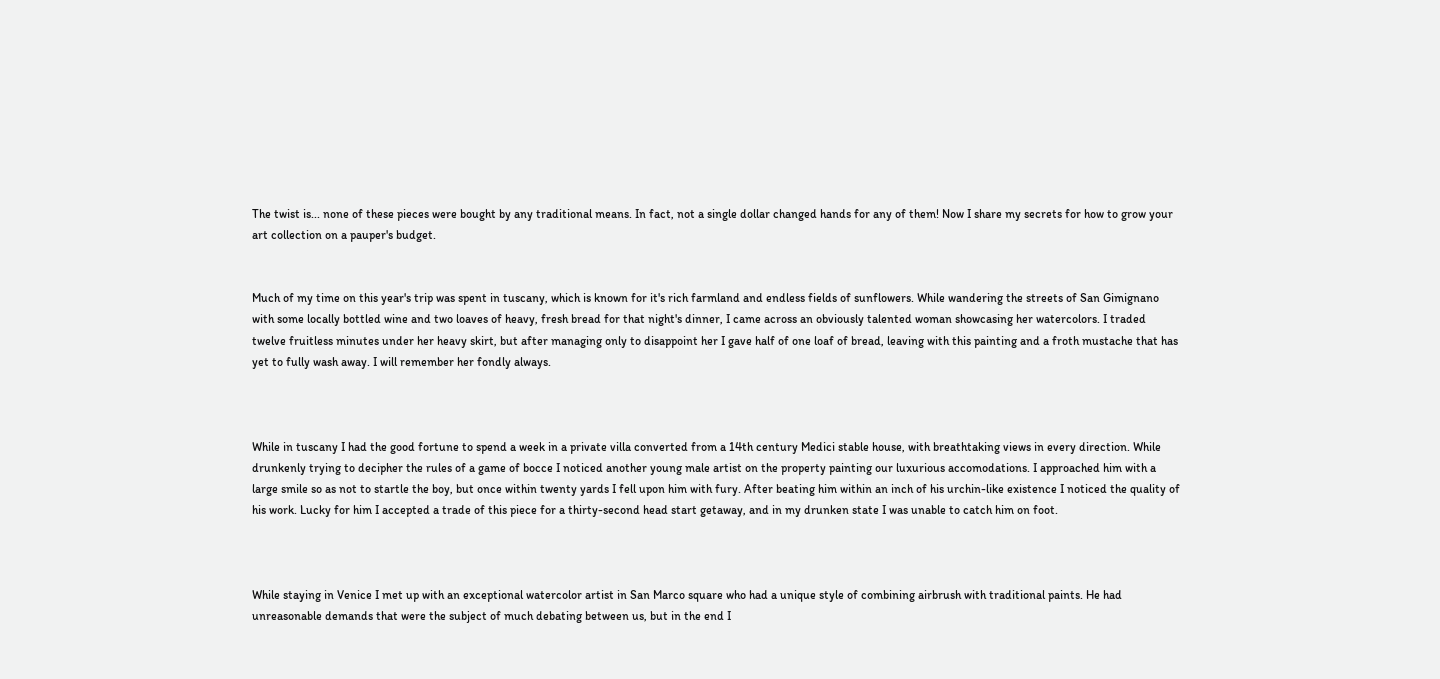The twist is... none of these pieces were bought by any traditional means. In fact, not a single dollar changed hands for any of them! Now I share my secrets for how to grow your art collection on a pauper's budget.


Much of my time on this year's trip was spent in tuscany, which is known for it's rich farmland and endless fields of sunflowers. While wandering the streets of San Gimignano with some locally bottled wine and two loaves of heavy, fresh bread for that night's dinner, I came across an obviously talented woman showcasing her watercolors. I traded twelve fruitless minutes under her heavy skirt, but after managing only to disappoint her I gave half of one loaf of bread, leaving with this painting and a froth mustache that has yet to fully wash away. I will remember her fondly always.



While in tuscany I had the good fortune to spend a week in a private villa converted from a 14th century Medici stable house, with breathtaking views in every direction. While drunkenly trying to decipher the rules of a game of bocce I noticed another young male artist on the property painting our luxurious accomodations. I approached him with a large smile so as not to startle the boy, but once within twenty yards I fell upon him with fury. After beating him within an inch of his urchin-like existence I noticed the quality of his work. Lucky for him I accepted a trade of this piece for a thirty-second head start getaway, and in my drunken state I was unable to catch him on foot.



While staying in Venice I met up with an exceptional watercolor artist in San Marco square who had a unique style of combining airbrush with traditional paints. He had unreasonable demands that were the subject of much debating between us, but in the end I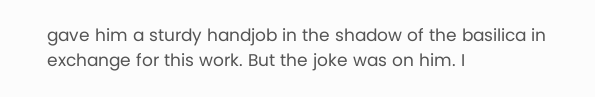gave him a sturdy handjob in the shadow of the basilica in exchange for this work. But the joke was on him. I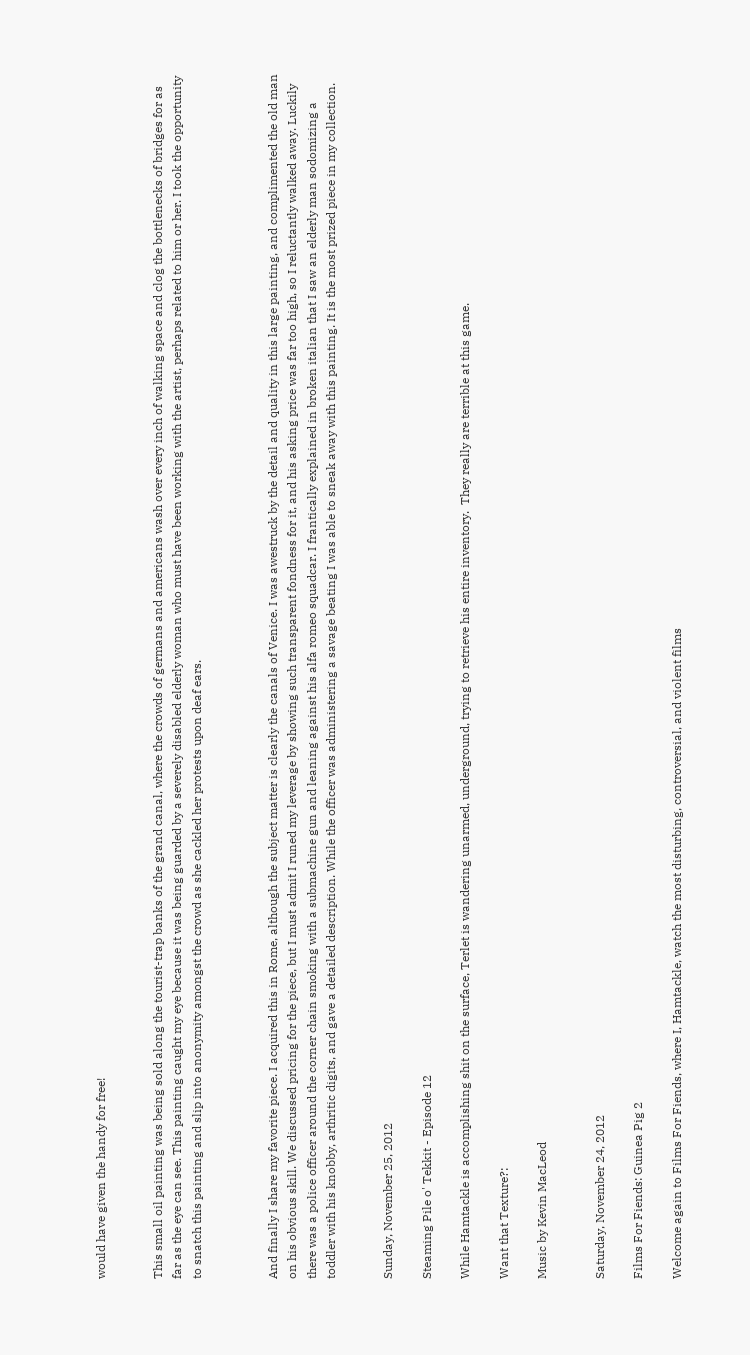would have given the handy for free!


This small oil painting was being sold along the tourist-trap banks of the grand canal, where the crowds of germans and americans wash over every inch of walking space and clog the bottlenecks of bridges for as far as the eye can see. This painting caught my eye because it was being guarded by a severely disabled elderly woman who must have been working with the artist, perhaps related to him or her. I took the opportunity to snatch this painting and slip into anonymity amongst the crowd as she cackled her protests upon deaf ears.



And finally I share my favorite piece. I acquired this in Rome, although the subject matter is clearly the canals of Venice. I was awestruck by the detail and quality in this large painting, and complimented the old man on his obvious skill. We discussed pricing for the piece, but I must admit I runed my leverage by showing such transparent fondness for it, and his asking price was far too high, so I reluctantly walked away. Luckily there was a police officer around the corner chain smoking with a submachine gun and leaning against his alfa romeo squadcar. I frantically explained in broken italian that I saw an elderly man sodomizing a toddler with his knobby, arthritic digits, and gave a detailed description. While the officer was administering a savage beating I was able to sneak away with this painting. It is the most prized piece in my collection.


Sunday, November 25, 2012

Steaming Pile o' Tekkit - Episode 12

While Hamtackle is accomplishing shit on the surface, Terlet is wandering unarmed, underground, trying to retrieve his entire inventory.  They really are terrible at this game.

Want that Texture?:

Music by Kevin MacLeod


Saturday, November 24, 2012

Films For Fiends: Guinea Pig 2

Welcome again to Films For Fiends, where I, Hamtackle, watch the most disturbing, controversial, and violent films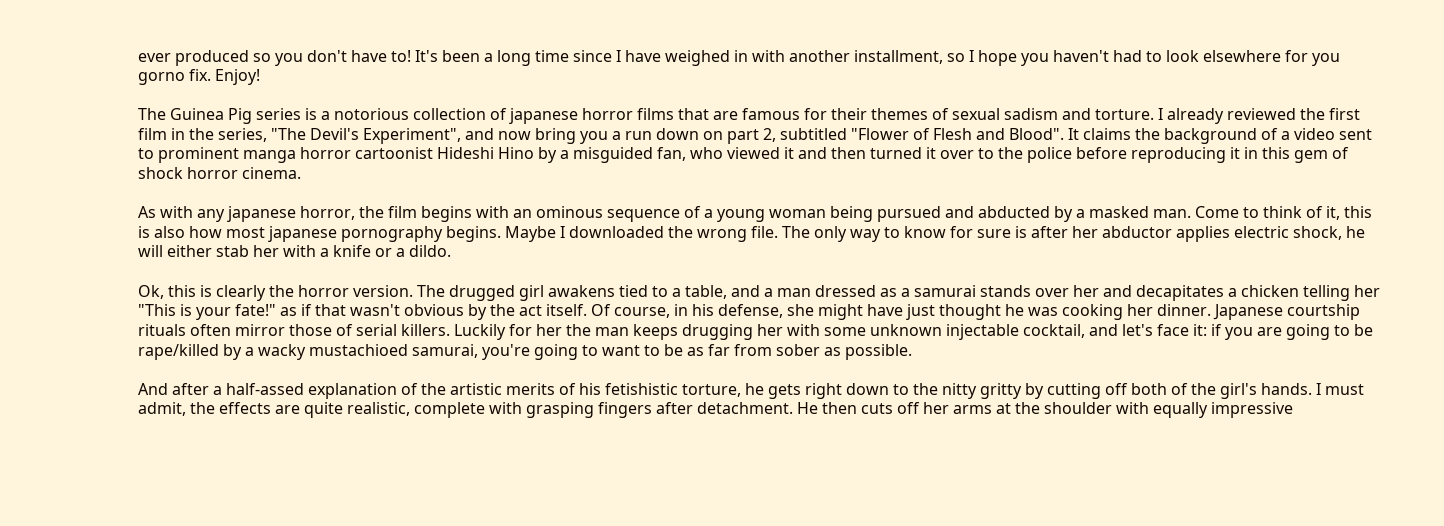ever produced so you don't have to! It's been a long time since I have weighed in with another installment, so I hope you haven't had to look elsewhere for you gorno fix. Enjoy!

The Guinea Pig series is a notorious collection of japanese horror films that are famous for their themes of sexual sadism and torture. I already reviewed the first film in the series, "The Devil's Experiment", and now bring you a run down on part 2, subtitled "Flower of Flesh and Blood". It claims the background of a video sent to prominent manga horror cartoonist Hideshi Hino by a misguided fan, who viewed it and then turned it over to the police before reproducing it in this gem of shock horror cinema.

As with any japanese horror, the film begins with an ominous sequence of a young woman being pursued and abducted by a masked man. Come to think of it, this is also how most japanese pornography begins. Maybe I downloaded the wrong file. The only way to know for sure is after her abductor applies electric shock, he will either stab her with a knife or a dildo.

Ok, this is clearly the horror version. The drugged girl awakens tied to a table, and a man dressed as a samurai stands over her and decapitates a chicken telling her "This is your fate!" as if that wasn't obvious by the act itself. Of course, in his defense, she might have just thought he was cooking her dinner. Japanese courtship rituals often mirror those of serial killers. Luckily for her the man keeps drugging her with some unknown injectable cocktail, and let's face it: if you are going to be rape/killed by a wacky mustachioed samurai, you're going to want to be as far from sober as possible.

And after a half-assed explanation of the artistic merits of his fetishistic torture, he gets right down to the nitty gritty by cutting off both of the girl's hands. I must admit, the effects are quite realistic, complete with grasping fingers after detachment. He then cuts off her arms at the shoulder with equally impressive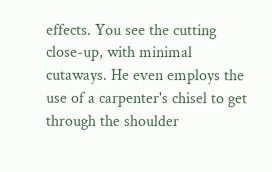effects. You see the cutting close-up, with minimal cutaways. He even employs the use of a carpenter's chisel to get through the shoulder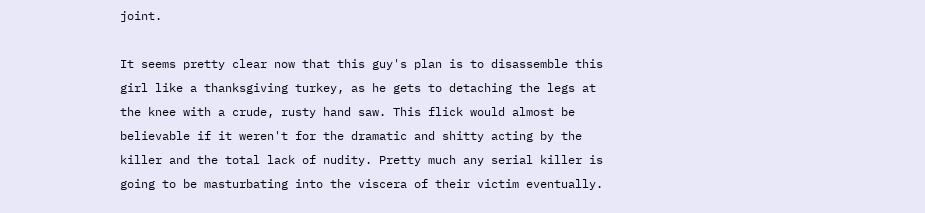joint.

It seems pretty clear now that this guy's plan is to disassemble this girl like a thanksgiving turkey, as he gets to detaching the legs at the knee with a crude, rusty hand saw. This flick would almost be believable if it weren't for the dramatic and shitty acting by the killer and the total lack of nudity. Pretty much any serial killer is going to be masturbating into the viscera of their victim eventually.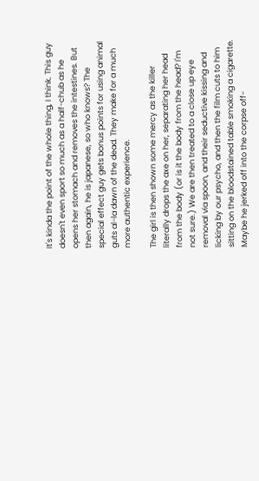It's kinda the point of the whole thing, I think. This guy doesn't even sport so much as a half-chub as he opens her stomach and removes the intestines. But then again, he is japanese, so who knows? The special effect guy gets bonus points for using animal guts al-la dawn of the dead. They make for a much more authentic experience.

The girl is then shown some mercy as the killer literally drops the axe on her, separating her head from the body (or is it the body from the head? I'm not sure.) We are then treated to a close up eye removal via spoon, and their seductive kissing and licking by our psycho, and then the film cuts to him sitting on the bloodstained table smoking a cigarette. Maybe he jerked off into the corpse off-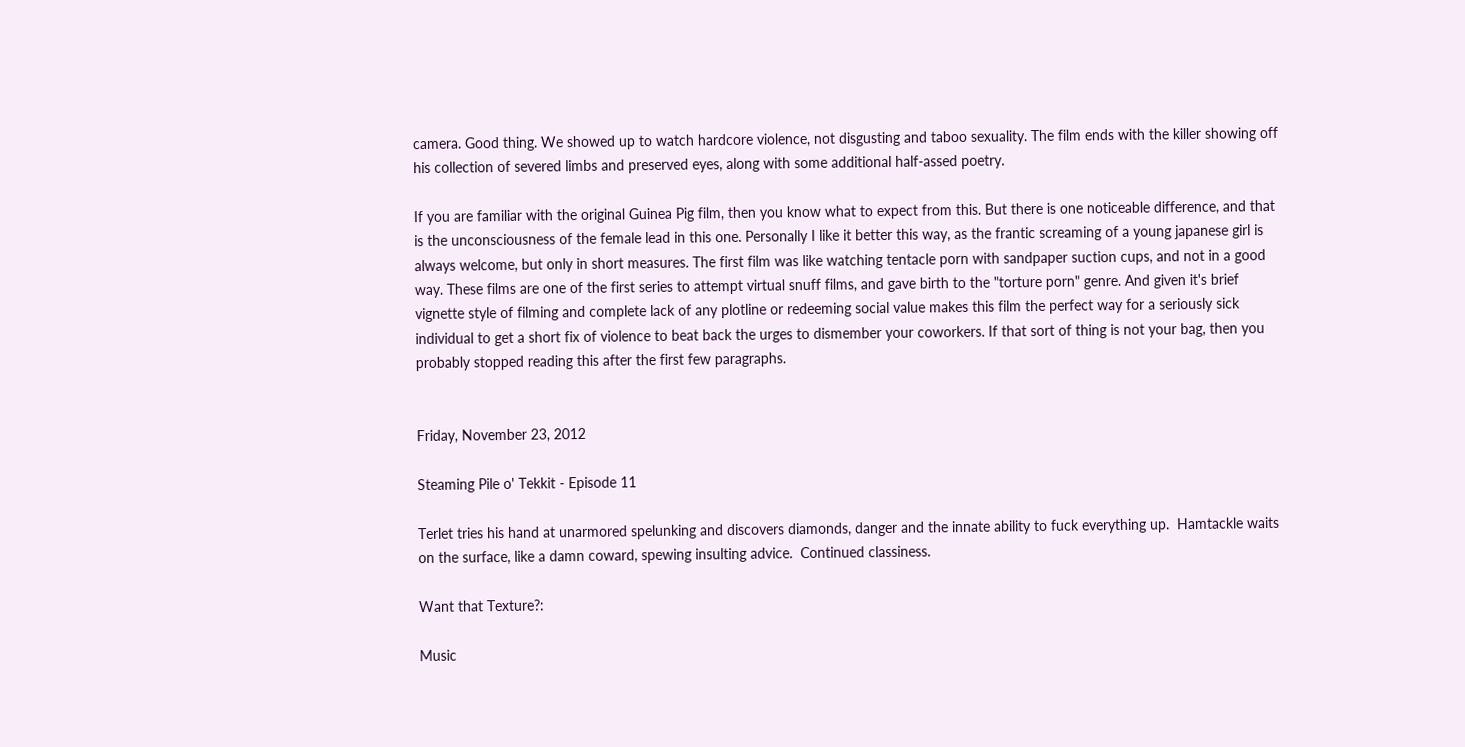camera. Good thing. We showed up to watch hardcore violence, not disgusting and taboo sexuality. The film ends with the killer showing off his collection of severed limbs and preserved eyes, along with some additional half-assed poetry.

If you are familiar with the original Guinea Pig film, then you know what to expect from this. But there is one noticeable difference, and that is the unconsciousness of the female lead in this one. Personally I like it better this way, as the frantic screaming of a young japanese girl is always welcome, but only in short measures. The first film was like watching tentacle porn with sandpaper suction cups, and not in a good way. These films are one of the first series to attempt virtual snuff films, and gave birth to the "torture porn" genre. And given it's brief vignette style of filming and complete lack of any plotline or redeeming social value makes this film the perfect way for a seriously sick individual to get a short fix of violence to beat back the urges to dismember your coworkers. If that sort of thing is not your bag, then you probably stopped reading this after the first few paragraphs.


Friday, November 23, 2012

Steaming Pile o' Tekkit - Episode 11

Terlet tries his hand at unarmored spelunking and discovers diamonds, danger and the innate ability to fuck everything up.  Hamtackle waits on the surface, like a damn coward, spewing insulting advice.  Continued classiness.

Want that Texture?:

Music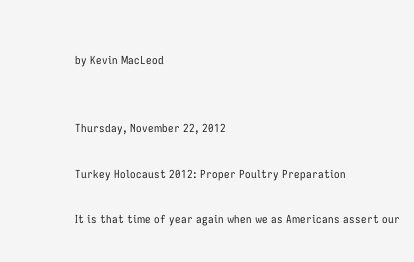by Kevin MacLeod


Thursday, November 22, 2012

Turkey Holocaust 2012: Proper Poultry Preparation

It is that time of year again when we as Americans assert our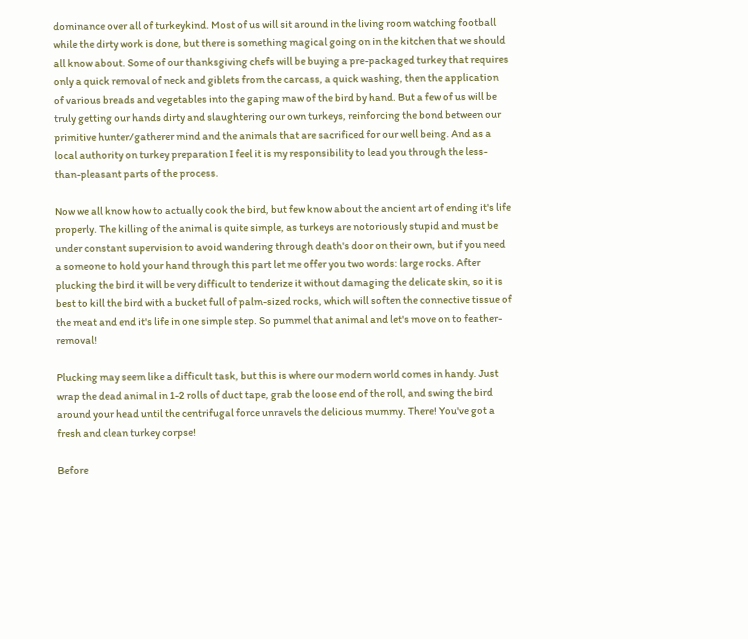dominance over all of turkeykind. Most of us will sit around in the living room watching football while the dirty work is done, but there is something magical going on in the kitchen that we should all know about. Some of our thanksgiving chefs will be buying a pre-packaged turkey that requires only a quick removal of neck and giblets from the carcass, a quick washing, then the application of various breads and vegetables into the gaping maw of the bird by hand. But a few of us will be truly getting our hands dirty and slaughtering our own turkeys, reinforcing the bond between our primitive hunter/gatherer mind and the animals that are sacrificed for our well being. And as a local authority on turkey preparation I feel it is my responsibility to lead you through the less-than-pleasant parts of the process.

Now we all know how to actually cook the bird, but few know about the ancient art of ending it's life properly. The killing of the animal is quite simple, as turkeys are notoriously stupid and must be under constant supervision to avoid wandering through death's door on their own, but if you need a someone to hold your hand through this part let me offer you two words: large rocks. After plucking the bird it will be very difficult to tenderize it without damaging the delicate skin, so it is best to kill the bird with a bucket full of palm-sized rocks, which will soften the connective tissue of the meat and end it's life in one simple step. So pummel that animal and let's move on to feather-removal!

Plucking may seem like a difficult task, but this is where our modern world comes in handy. Just wrap the dead animal in 1-2 rolls of duct tape, grab the loose end of the roll, and swing the bird around your head until the centrifugal force unravels the delicious mummy. There! You've got a fresh and clean turkey corpse!

Before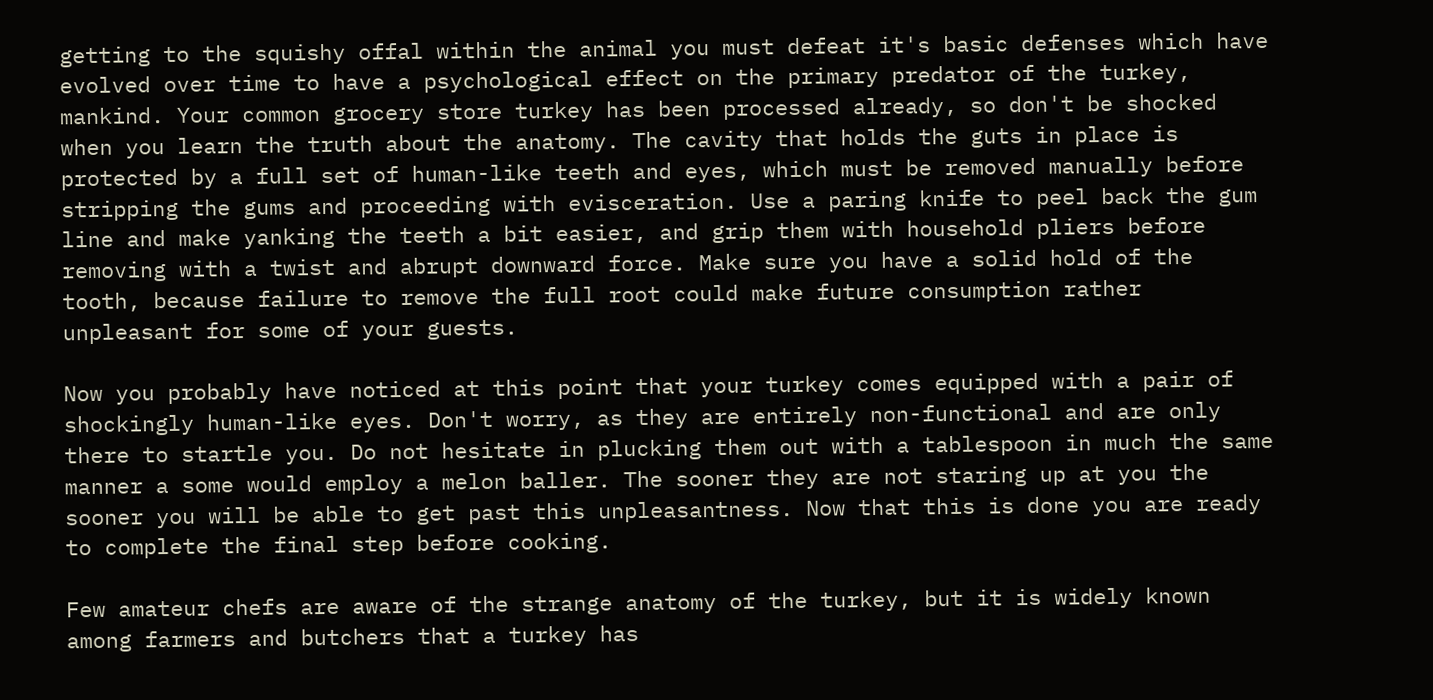getting to the squishy offal within the animal you must defeat it's basic defenses which have evolved over time to have a psychological effect on the primary predator of the turkey, mankind. Your common grocery store turkey has been processed already, so don't be shocked when you learn the truth about the anatomy. The cavity that holds the guts in place is protected by a full set of human-like teeth and eyes, which must be removed manually before stripping the gums and proceeding with evisceration. Use a paring knife to peel back the gum line and make yanking the teeth a bit easier, and grip them with household pliers before removing with a twist and abrupt downward force. Make sure you have a solid hold of the tooth, because failure to remove the full root could make future consumption rather unpleasant for some of your guests.

Now you probably have noticed at this point that your turkey comes equipped with a pair of shockingly human-like eyes. Don't worry, as they are entirely non-functional and are only there to startle you. Do not hesitate in plucking them out with a tablespoon in much the same manner a some would employ a melon baller. The sooner they are not staring up at you the sooner you will be able to get past this unpleasantness. Now that this is done you are ready to complete the final step before cooking.

Few amateur chefs are aware of the strange anatomy of the turkey, but it is widely known among farmers and butchers that a turkey has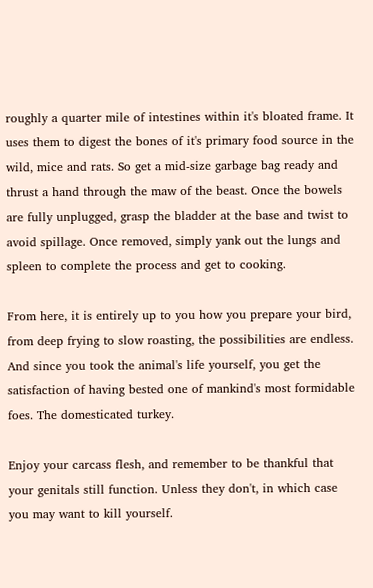roughly a quarter mile of intestines within it's bloated frame. It uses them to digest the bones of it's primary food source in the wild, mice and rats. So get a mid-size garbage bag ready and thrust a hand through the maw of the beast. Once the bowels are fully unplugged, grasp the bladder at the base and twist to avoid spillage. Once removed, simply yank out the lungs and spleen to complete the process and get to cooking.

From here, it is entirely up to you how you prepare your bird, from deep frying to slow roasting, the possibilities are endless. And since you took the animal's life yourself, you get the satisfaction of having bested one of mankind's most formidable foes. The domesticated turkey.

Enjoy your carcass flesh, and remember to be thankful that your genitals still function. Unless they don't, in which case you may want to kill yourself.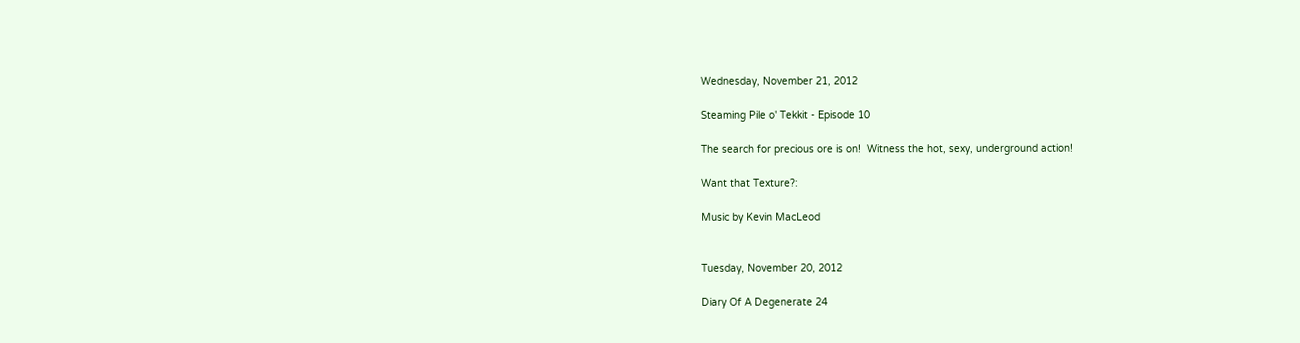Wednesday, November 21, 2012

Steaming Pile o' Tekkit - Episode 10

The search for precious ore is on!  Witness the hot, sexy, underground action!

Want that Texture?:

Music by Kevin MacLeod


Tuesday, November 20, 2012

Diary Of A Degenerate 24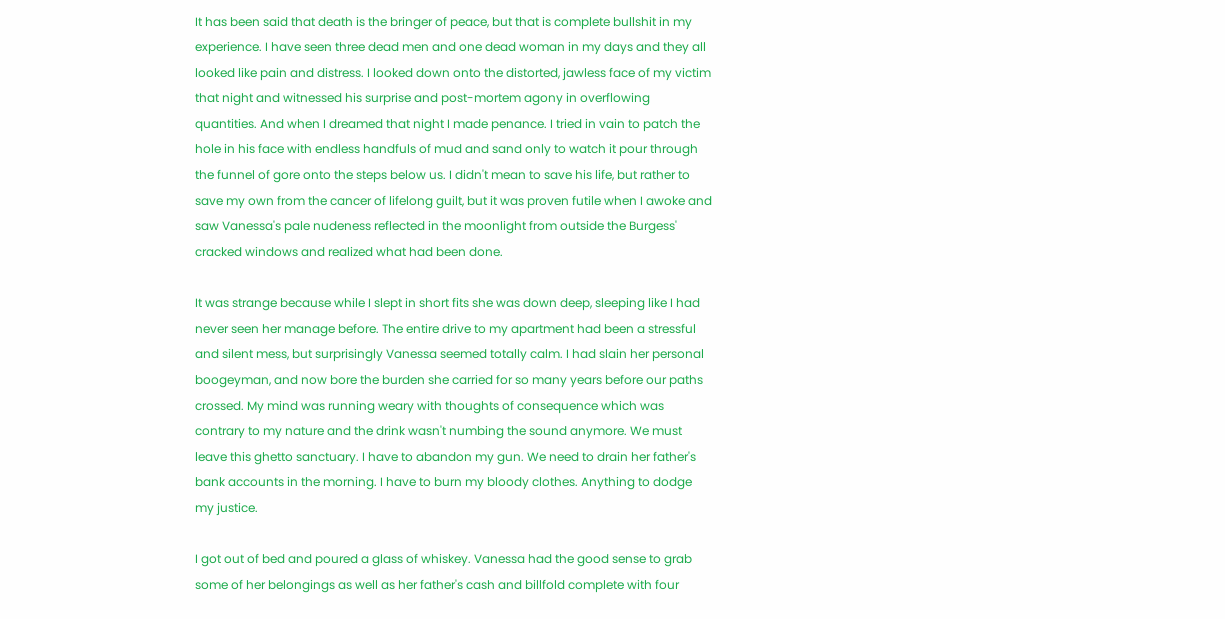It has been said that death is the bringer of peace, but that is complete bullshit in my experience. I have seen three dead men and one dead woman in my days and they all looked like pain and distress. I looked down onto the distorted, jawless face of my victim that night and witnessed his surprise and post-mortem agony in overflowing quantities. And when I dreamed that night I made penance. I tried in vain to patch the hole in his face with endless handfuls of mud and sand only to watch it pour through the funnel of gore onto the steps below us. I didn't mean to save his life, but rather to save my own from the cancer of lifelong guilt, but it was proven futile when I awoke and saw Vanessa's pale nudeness reflected in the moonlight from outside the Burgess' cracked windows and realized what had been done.

It was strange because while I slept in short fits she was down deep, sleeping like I had never seen her manage before. The entire drive to my apartment had been a stressful and silent mess, but surprisingly Vanessa seemed totally calm. I had slain her personal boogeyman, and now bore the burden she carried for so many years before our paths crossed. My mind was running weary with thoughts of consequence which was contrary to my nature and the drink wasn't numbing the sound anymore. We must leave this ghetto sanctuary. I have to abandon my gun. We need to drain her father's bank accounts in the morning. I have to burn my bloody clothes. Anything to dodge my justice.

I got out of bed and poured a glass of whiskey. Vanessa had the good sense to grab some of her belongings as well as her father's cash and billfold complete with four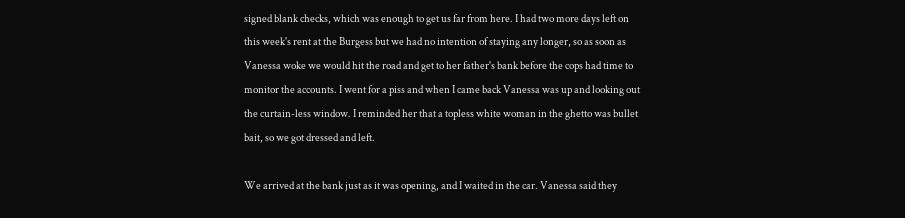signed blank checks, which was enough to get us far from here. I had two more days left on this week's rent at the Burgess but we had no intention of staying any longer, so as soon as Vanessa woke we would hit the road and get to her father's bank before the cops had time to monitor the accounts. I went for a piss and when I came back Vanessa was up and looking out the curtain-less window. I reminded her that a topless white woman in the ghetto was bullet bait, so we got dressed and left.

We arrived at the bank just as it was opening, and I waited in the car. Vanessa said they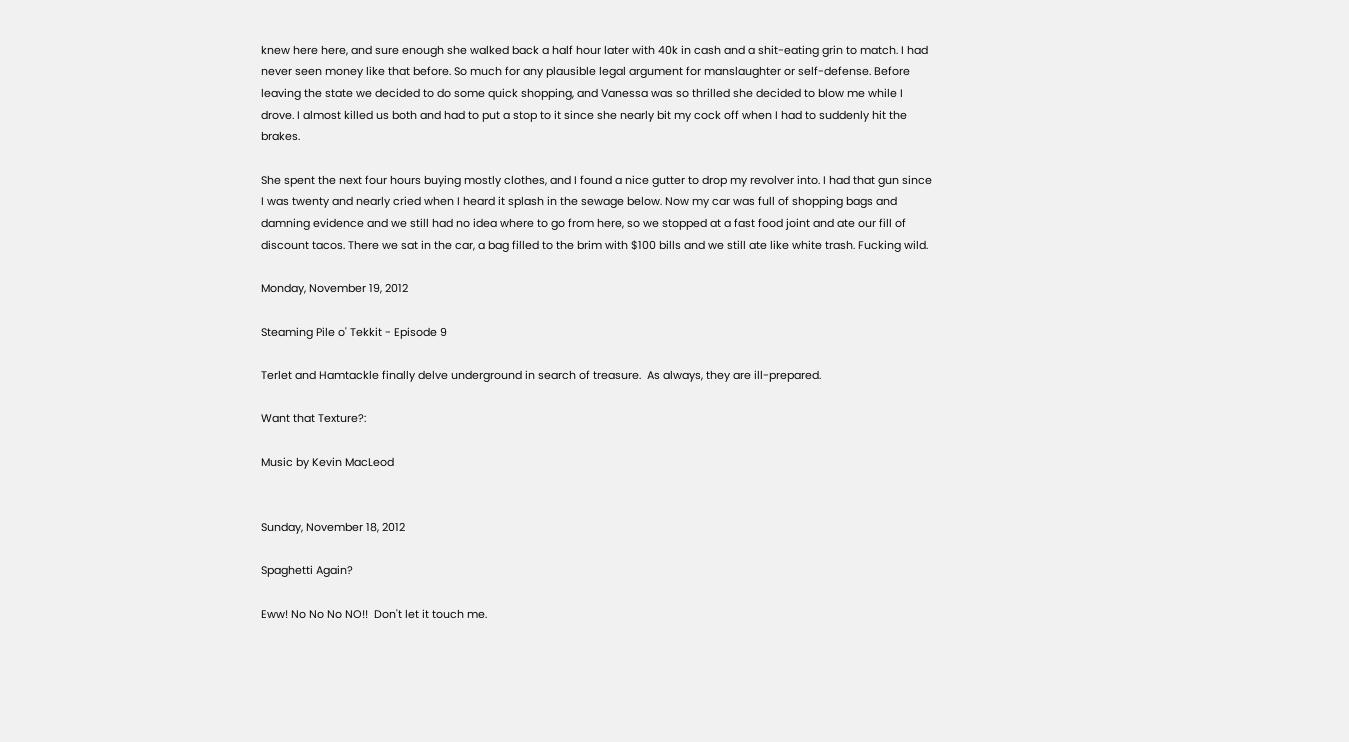knew here here, and sure enough she walked back a half hour later with 40k in cash and a shit-eating grin to match. I had never seen money like that before. So much for any plausible legal argument for manslaughter or self-defense. Before leaving the state we decided to do some quick shopping, and Vanessa was so thrilled she decided to blow me while I drove. I almost killed us both and had to put a stop to it since she nearly bit my cock off when I had to suddenly hit the brakes.

She spent the next four hours buying mostly clothes, and I found a nice gutter to drop my revolver into. I had that gun since I was twenty and nearly cried when I heard it splash in the sewage below. Now my car was full of shopping bags and damning evidence and we still had no idea where to go from here, so we stopped at a fast food joint and ate our fill of discount tacos. There we sat in the car, a bag filled to the brim with $100 bills and we still ate like white trash. Fucking wild.

Monday, November 19, 2012

Steaming Pile o' Tekkit - Episode 9

Terlet and Hamtackle finally delve underground in search of treasure.  As always, they are ill-prepared.

Want that Texture?:

Music by Kevin MacLeod


Sunday, November 18, 2012

Spaghetti Again?

Eww! No No No NO!!  Don't let it touch me.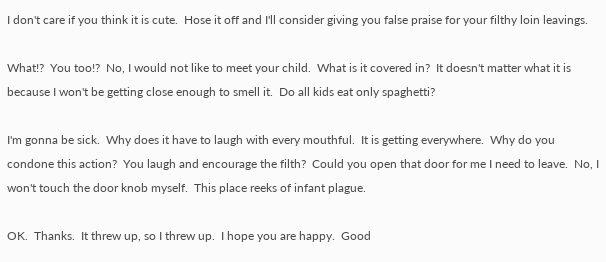I don't care if you think it is cute.  Hose it off and I'll consider giving you false praise for your filthy loin leavings.

What!?  You too!?  No, I would not like to meet your child.  What is it covered in?  It doesn't matter what it is because I won't be getting close enough to smell it.  Do all kids eat only spaghetti?

I'm gonna be sick.  Why does it have to laugh with every mouthful.  It is getting everywhere.  Why do you condone this action?  You laugh and encourage the filth?  Could you open that door for me I need to leave.  No, I won't touch the door knob myself.  This place reeks of infant plague.

OK.  Thanks.  It threw up, so I threw up.  I hope you are happy.  Good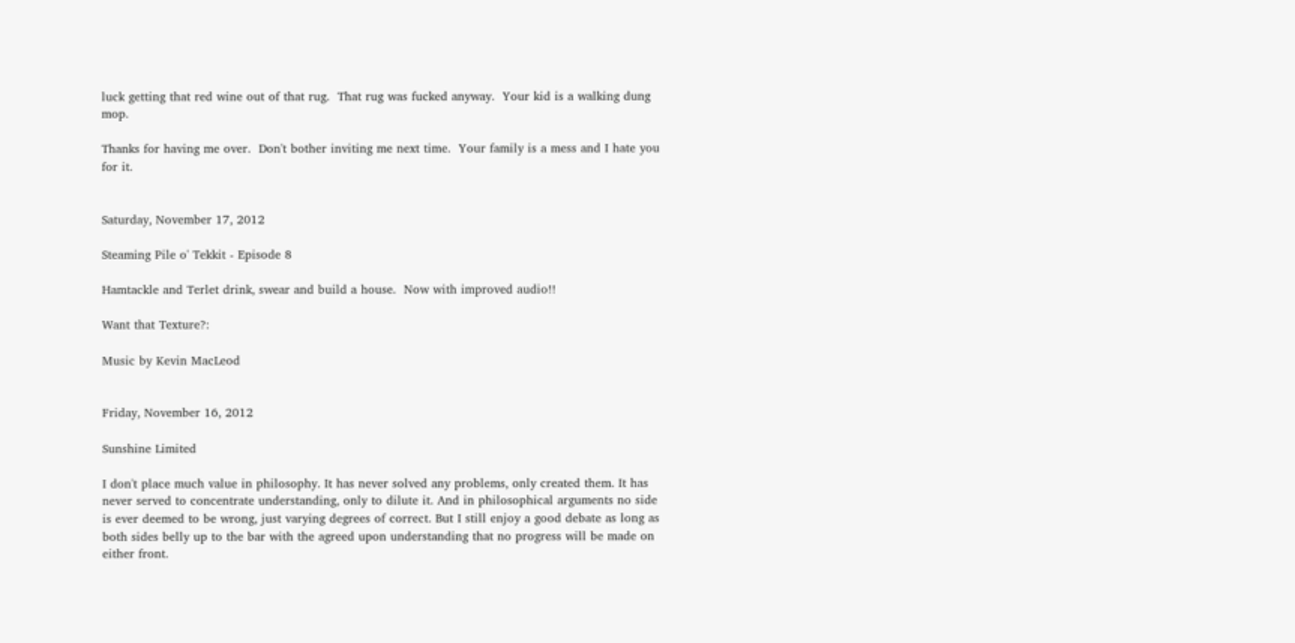luck getting that red wine out of that rug.  That rug was fucked anyway.  Your kid is a walking dung mop.

Thanks for having me over.  Don't bother inviting me next time.  Your family is a mess and I hate you for it.


Saturday, November 17, 2012

Steaming Pile o' Tekkit - Episode 8

Hamtackle and Terlet drink, swear and build a house.  Now with improved audio!!

Want that Texture?:

Music by Kevin MacLeod


Friday, November 16, 2012

Sunshine Limited

I don't place much value in philosophy. It has never solved any problems, only created them. It has never served to concentrate understanding, only to dilute it. And in philosophical arguments no side is ever deemed to be wrong, just varying degrees of correct. But I still enjoy a good debate as long as both sides belly up to the bar with the agreed upon understanding that no progress will be made on either front.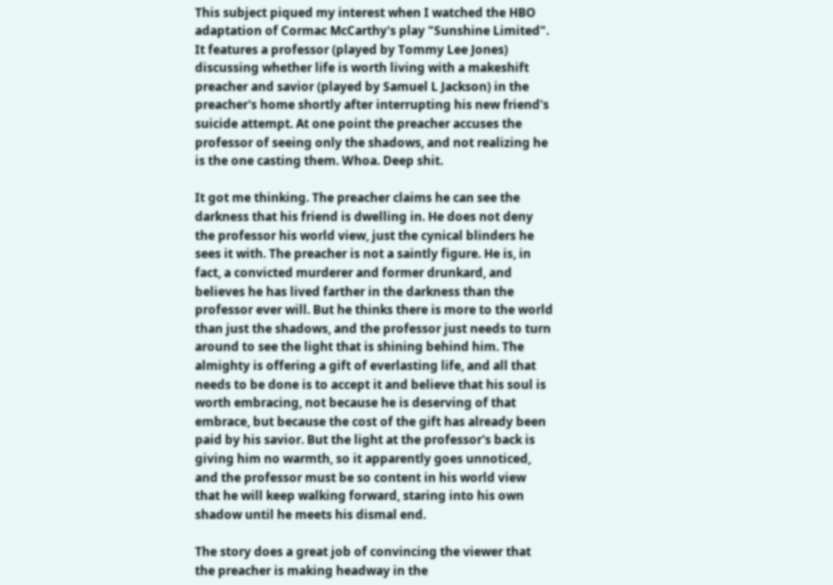This subject piqued my interest when I watched the HBO adaptation of Cormac McCarthy's play "Sunshine Limited". It features a professor (played by Tommy Lee Jones) discussing whether life is worth living with a makeshift preacher and savior (played by Samuel L Jackson) in the preacher's home shortly after interrupting his new friend's suicide attempt. At one point the preacher accuses the professor of seeing only the shadows, and not realizing he is the one casting them. Whoa. Deep shit.

It got me thinking. The preacher claims he can see the darkness that his friend is dwelling in. He does not deny the professor his world view, just the cynical blinders he sees it with. The preacher is not a saintly figure. He is, in fact, a convicted murderer and former drunkard, and believes he has lived farther in the darkness than the professor ever will. But he thinks there is more to the world than just the shadows, and the professor just needs to turn around to see the light that is shining behind him. The almighty is offering a gift of everlasting life, and all that needs to be done is to accept it and believe that his soul is worth embracing, not because he is deserving of that embrace, but because the cost of the gift has already been paid by his savior. But the light at the professor's back is giving him no warmth, so it apparently goes unnoticed, and the professor must be so content in his world view that he will keep walking forward, staring into his own shadow until he meets his dismal end.

The story does a great job of convincing the viewer that the preacher is making headway in the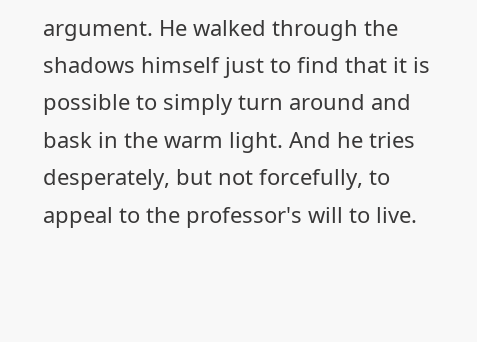argument. He walked through the shadows himself just to find that it is possible to simply turn around and bask in the warm light. And he tries desperately, but not forcefully, to appeal to the professor's will to live.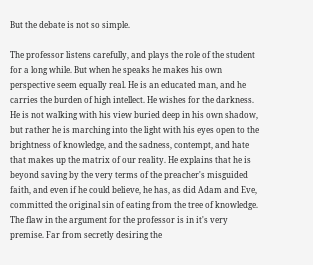But the debate is not so simple.

The professor listens carefully, and plays the role of the student for a long while. But when he speaks he makes his own perspective seem equally real. He is an educated man, and he carries the burden of high intellect. He wishes for the darkness. He is not walking with his view buried deep in his own shadow, but rather he is marching into the light with his eyes open to the brightness of knowledge, and the sadness, contempt, and hate that makes up the matrix of our reality. He explains that he is beyond saving by the very terms of the preacher's misguided faith, and even if he could believe, he has, as did Adam and Eve, committed the original sin of eating from the tree of knowledge. The flaw in the argument for the professor is in it's very premise. Far from secretly desiring the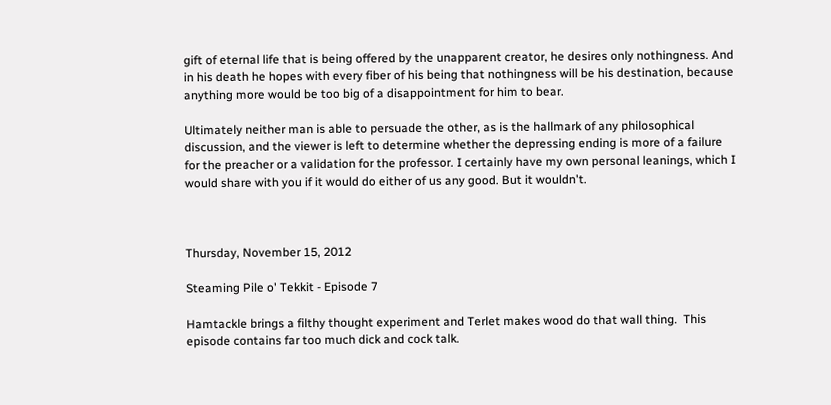gift of eternal life that is being offered by the unapparent creator, he desires only nothingness. And in his death he hopes with every fiber of his being that nothingness will be his destination, because anything more would be too big of a disappointment for him to bear.

Ultimately neither man is able to persuade the other, as is the hallmark of any philosophical discussion, and the viewer is left to determine whether the depressing ending is more of a failure for the preacher or a validation for the professor. I certainly have my own personal leanings, which I would share with you if it would do either of us any good. But it wouldn't.



Thursday, November 15, 2012

Steaming Pile o' Tekkit - Episode 7

Hamtackle brings a filthy thought experiment and Terlet makes wood do that wall thing.  This episode contains far too much dick and cock talk.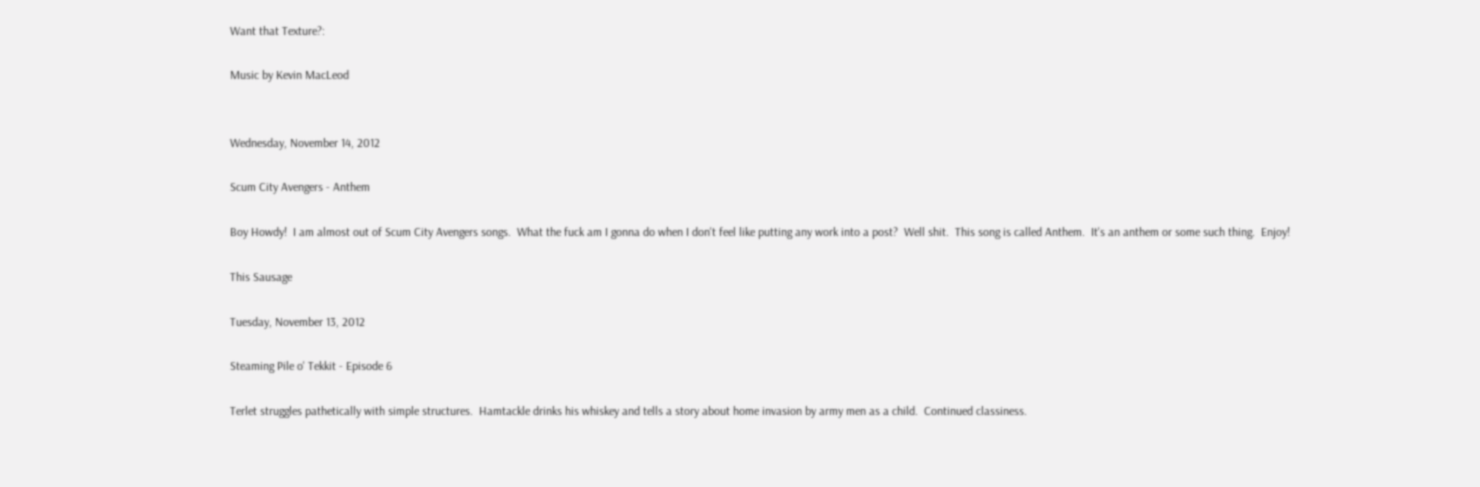Want that Texture?:

Music by Kevin MacLeod


Wednesday, November 14, 2012

Scum City Avengers - Anthem

Boy Howdy!  I am almost out of Scum City Avengers songs.  What the fuck am I gonna do when I don't feel like putting any work into a post?  Well shit.  This song is called Anthem.  It's an anthem or some such thing.  Enjoy!

This Sausage

Tuesday, November 13, 2012

Steaming Pile o' Tekkit - Episode 6

Terlet struggles pathetically with simple structures.  Hamtackle drinks his whiskey and tells a story about home invasion by army men as a child.  Continued classiness.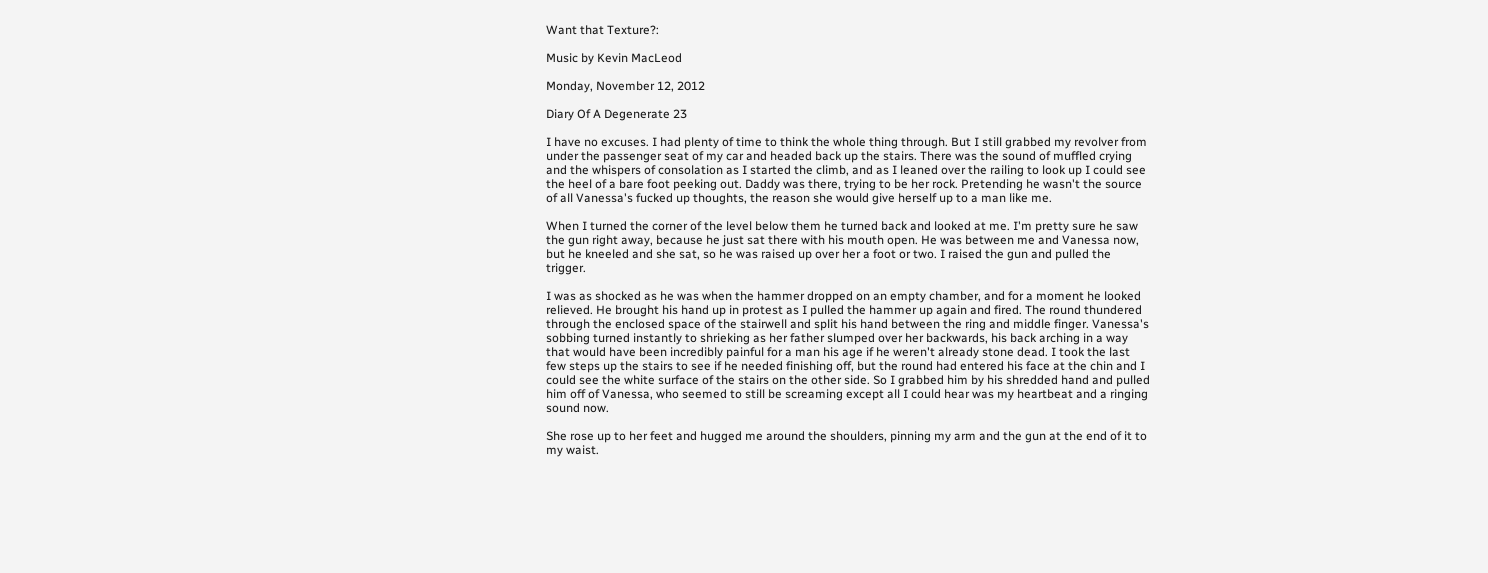Want that Texture?:

Music by Kevin MacLeod

Monday, November 12, 2012

Diary Of A Degenerate 23

I have no excuses. I had plenty of time to think the whole thing through. But I still grabbed my revolver from under the passenger seat of my car and headed back up the stairs. There was the sound of muffled crying and the whispers of consolation as I started the climb, and as I leaned over the railing to look up I could see the heel of a bare foot peeking out. Daddy was there, trying to be her rock. Pretending he wasn't the source of all Vanessa's fucked up thoughts, the reason she would give herself up to a man like me.

When I turned the corner of the level below them he turned back and looked at me. I'm pretty sure he saw the gun right away, because he just sat there with his mouth open. He was between me and Vanessa now, but he kneeled and she sat, so he was raised up over her a foot or two. I raised the gun and pulled the trigger.

I was as shocked as he was when the hammer dropped on an empty chamber, and for a moment he looked relieved. He brought his hand up in protest as I pulled the hammer up again and fired. The round thundered through the enclosed space of the stairwell and split his hand between the ring and middle finger. Vanessa's sobbing turned instantly to shrieking as her father slumped over her backwards, his back arching in a way that would have been incredibly painful for a man his age if he weren't already stone dead. I took the last few steps up the stairs to see if he needed finishing off, but the round had entered his face at the chin and I could see the white surface of the stairs on the other side. So I grabbed him by his shredded hand and pulled him off of Vanessa, who seemed to still be screaming except all I could hear was my heartbeat and a ringing sound now.

She rose up to her feet and hugged me around the shoulders, pinning my arm and the gun at the end of it to my waist.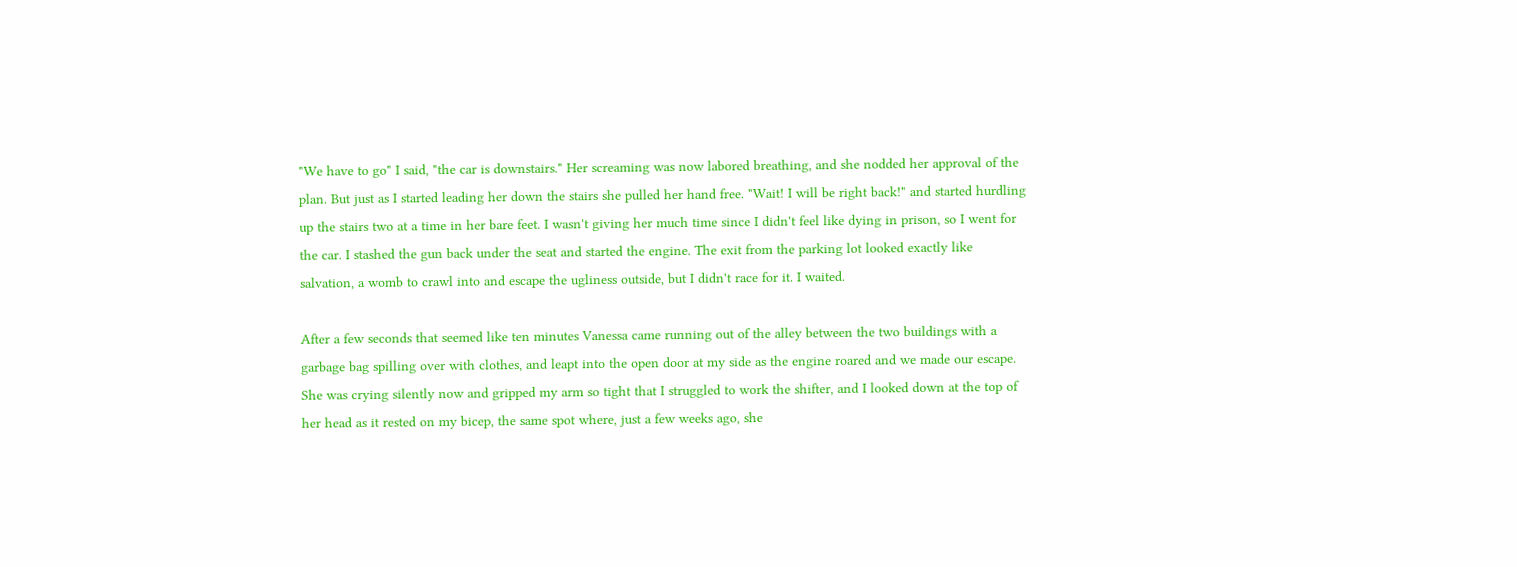"We have to go" I said, "the car is downstairs." Her screaming was now labored breathing, and she nodded her approval of the plan. But just as I started leading her down the stairs she pulled her hand free. "Wait! I will be right back!" and started hurdling up the stairs two at a time in her bare feet. I wasn't giving her much time since I didn't feel like dying in prison, so I went for the car. I stashed the gun back under the seat and started the engine. The exit from the parking lot looked exactly like salvation, a womb to crawl into and escape the ugliness outside, but I didn't race for it. I waited.

After a few seconds that seemed like ten minutes Vanessa came running out of the alley between the two buildings with a garbage bag spilling over with clothes, and leapt into the open door at my side as the engine roared and we made our escape. She was crying silently now and gripped my arm so tight that I struggled to work the shifter, and I looked down at the top of her head as it rested on my bicep, the same spot where, just a few weeks ago, she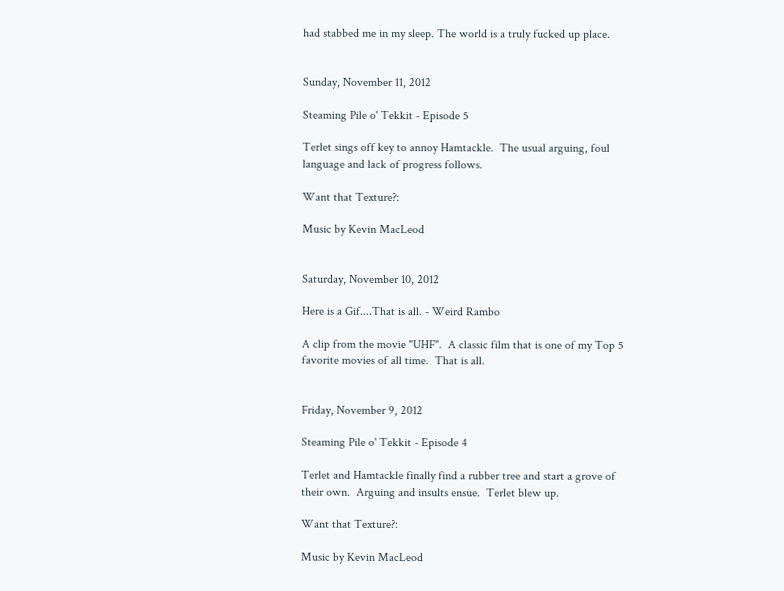had stabbed me in my sleep. The world is a truly fucked up place.


Sunday, November 11, 2012

Steaming Pile o' Tekkit - Episode 5

Terlet sings off key to annoy Hamtackle.  The usual arguing, foul language and lack of progress follows.

Want that Texture?:

Music by Kevin MacLeod


Saturday, November 10, 2012

Here is a Gif....That is all. - Weird Rambo

A clip from the movie "UHF".  A classic film that is one of my Top 5 favorite movies of all time.  That is all.


Friday, November 9, 2012

Steaming Pile o' Tekkit - Episode 4

Terlet and Hamtackle finally find a rubber tree and start a grove of their own.  Arguing and insults ensue.  Terlet blew up.

Want that Texture?:

Music by Kevin MacLeod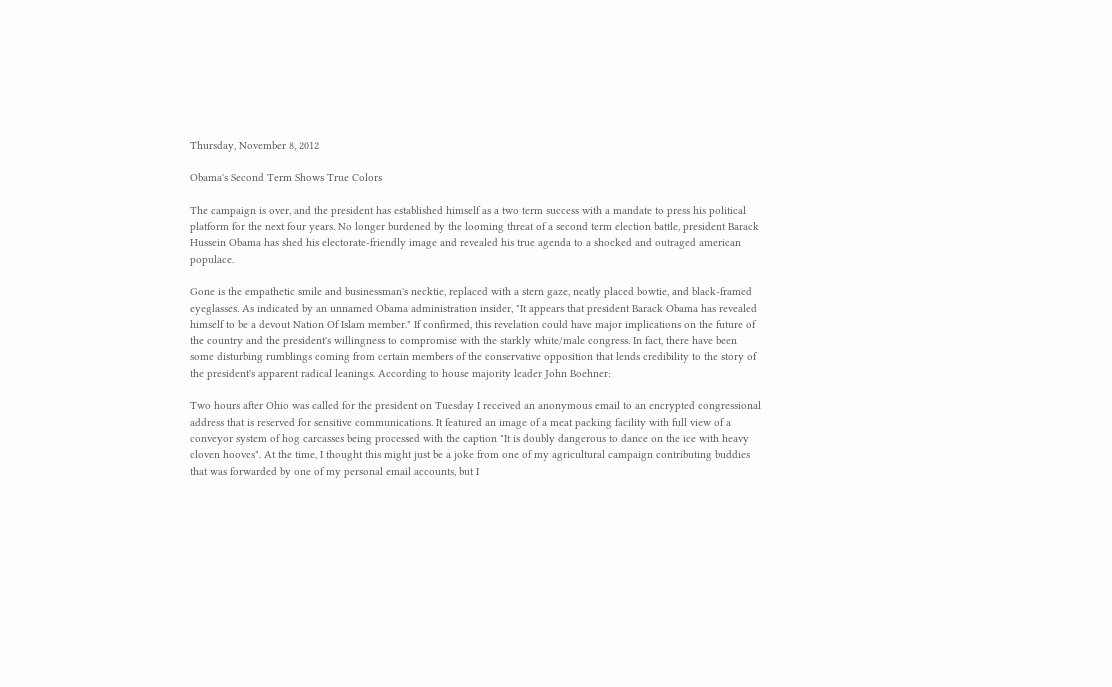Thursday, November 8, 2012

Obama's Second Term Shows True Colors

The campaign is over, and the president has established himself as a two term success with a mandate to press his political platform for the next four years. No longer burdened by the looming threat of a second term election battle, president Barack Hussein Obama has shed his electorate-friendly image and revealed his true agenda to a shocked and outraged american populace.

Gone is the empathetic smile and businessman's necktie, replaced with a stern gaze, neatly placed bowtie, and black-framed eyeglasses. As indicated by an unnamed Obama administration insider, "It appears that president Barack Obama has revealed himself to be a devout Nation Of Islam member." If confirmed, this revelation could have major implications on the future of the country and the president's willingness to compromise with the starkly white/male congress. In fact, there have been some disturbing rumblings coming from certain members of the conservative opposition that lends credibility to the story of the president's apparent radical leanings. According to house majority leader John Boehner:

Two hours after Ohio was called for the president on Tuesday I received an anonymous email to an encrypted congressional address that is reserved for sensitive communications. It featured an image of a meat packing facility with full view of a conveyor system of hog carcasses being processed with the caption "It is doubly dangerous to dance on the ice with heavy cloven hooves". At the time, I thought this might just be a joke from one of my agricultural campaign contributing buddies that was forwarded by one of my personal email accounts, but I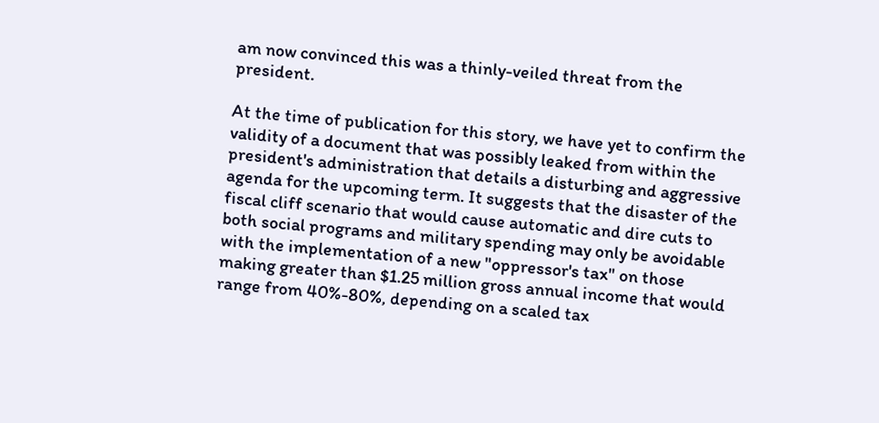am now convinced this was a thinly-veiled threat from the president.

At the time of publication for this story, we have yet to confirm the validity of a document that was possibly leaked from within the president's administration that details a disturbing and aggressive agenda for the upcoming term. It suggests that the disaster of the fiscal cliff scenario that would cause automatic and dire cuts to both social programs and military spending may only be avoidable with the implementation of a new "oppressor's tax" on those making greater than $1.25 million gross annual income that would range from 40%-80%, depending on a scaled tax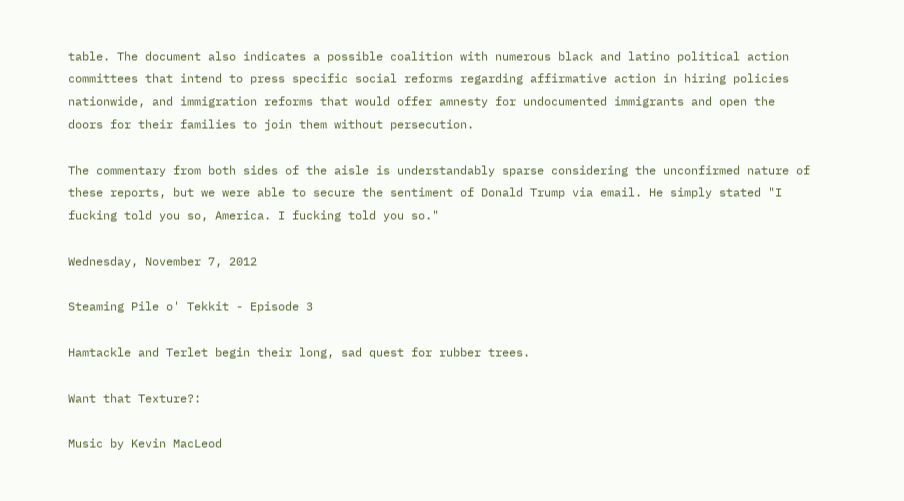table. The document also indicates a possible coalition with numerous black and latino political action committees that intend to press specific social reforms regarding affirmative action in hiring policies nationwide, and immigration reforms that would offer amnesty for undocumented immigrants and open the doors for their families to join them without persecution.

The commentary from both sides of the aisle is understandably sparse considering the unconfirmed nature of these reports, but we were able to secure the sentiment of Donald Trump via email. He simply stated "I fucking told you so, America. I fucking told you so."

Wednesday, November 7, 2012

Steaming Pile o' Tekkit - Episode 3

Hamtackle and Terlet begin their long, sad quest for rubber trees.

Want that Texture?:

Music by Kevin MacLeod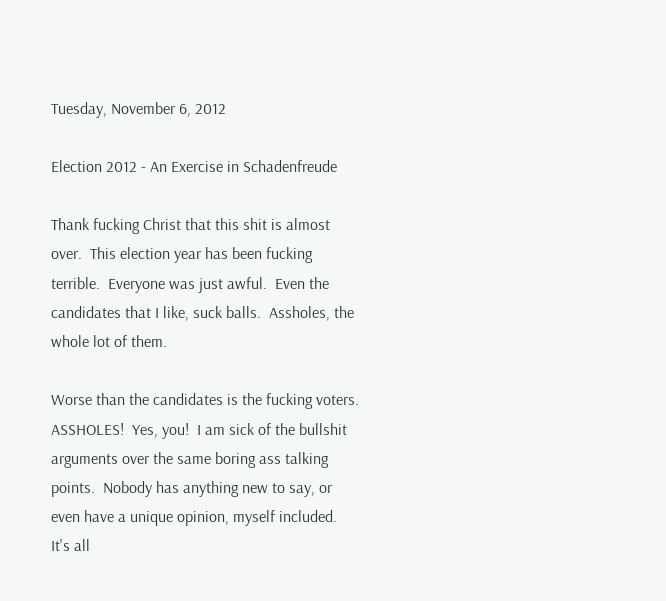Tuesday, November 6, 2012

Election 2012 - An Exercise in Schadenfreude

Thank fucking Christ that this shit is almost over.  This election year has been fucking terrible.  Everyone was just awful.  Even the candidates that I like, suck balls.  Assholes, the whole lot of them.

Worse than the candidates is the fucking voters.  ASSHOLES!  Yes, you!  I am sick of the bullshit arguments over the same boring ass talking points.  Nobody has anything new to say, or even have a unique opinion, myself included.  It's all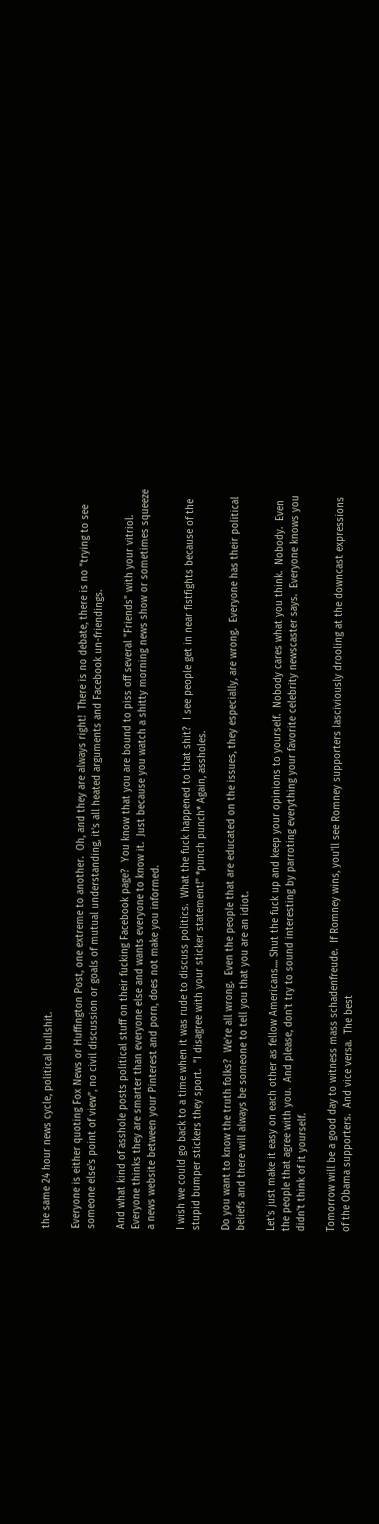the same 24 hour news cycle, political bullshit.

Everyone is either quoting Fox News or Huffington Post, one extreme to another.  Oh, and they are always right!  There is no debate, there is no "trying to see someone else's point of view", no civil discussion or goals of mutual understanding, it's all heated arguments and Facebook un-friendings.

And what kind of asshole posts political stuff on their fucking Facebook page?  You know that you are bound to piss off several "Friends" with your vitriol.  Everyone thinks they are smarter than everyone else and wants everyone to know it.  Just because you watch a shitty morning news show or sometimes squeeze a news website between your Pinterest and porn, does not make you informed.

I wish we could go back to a time when it was rude to discuss politics.  What the fuck happened to that shit?  I see people get in near fistfights because of the stupid bumper stickers they sport.  "I disagree with your sticker statement!" *punch punch* Again, assholes.

Do you want to know the truth folks?  We're all wrong.  Even the people that are educated on the issues, they especially, are wrong.  Everyone has their political beliefs and there will always be someone to tell you that you are an idiot.

Let's just make it easy on each other as fellow Americans.... Shut the fuck up and keep your opinions to yourself.  Nobody cares what you think.  Nobody.  Even the people that agree with you.  And please, don't try to sound interesting by parroting everything your favorite celebrity newscaster says.  Everyone knows you didn't think of it yourself.

Tomorrow will be a good day to witness mass schadenfreude.  If Romney wins, you'll see Romney supporters lasciviously drooling at the downcast expressions of the Obama supporters.  And vice versa.  The best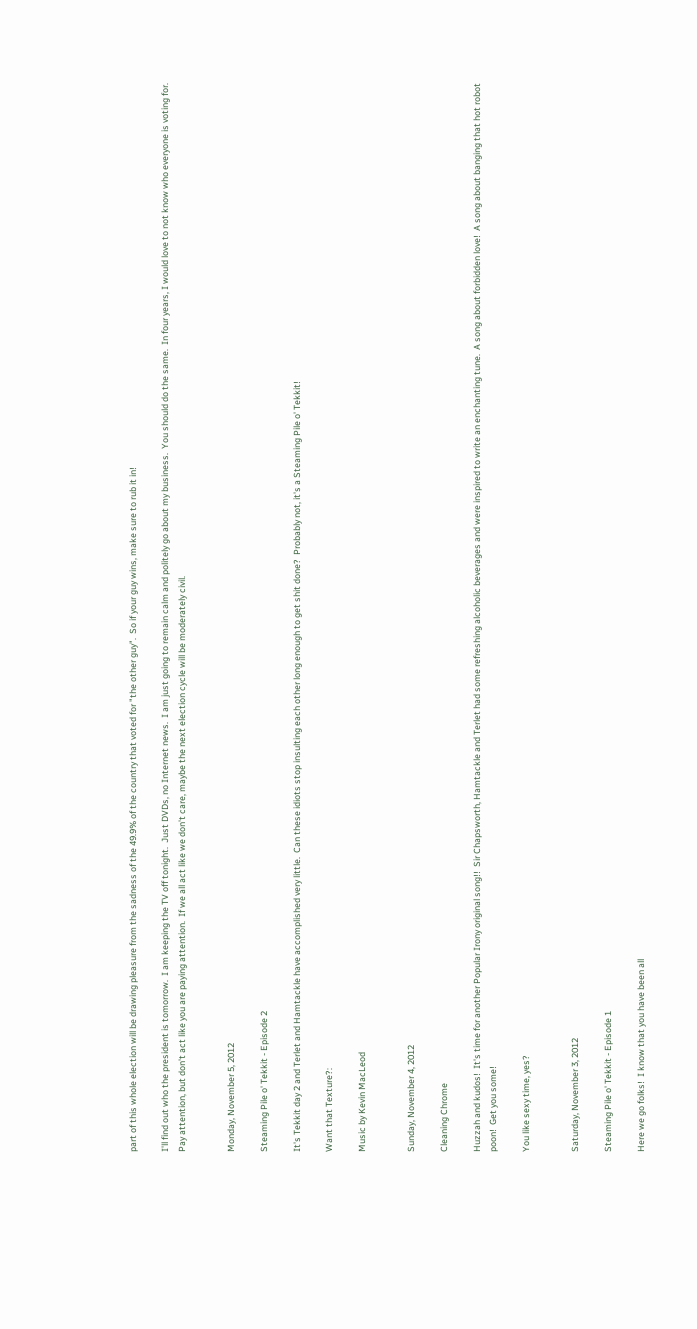part of this whole election will be drawing pleasure from the sadness of the 49.9% of the country that voted for "the other guy".  So if your guy wins, make sure to rub it in!

I'll find out who the president is tomorrow.  I am keeping the TV off tonight.  Just DVDs, no Internet news.  I am just going to remain calm and politely go about my business.  You should do the same.  In four years, I would love to not know who everyone is voting for.  Pay attention, but don't act like you are paying attention.  If we all act like we don't care, maybe the next election cycle will be moderately civil.


Monday, November 5, 2012

Steaming Pile o' Tekkit - Episode 2

It's Tekkit day 2 and Terlet and Hamtackle have accomplished very little.  Can these idiots stop insulting each other long enough to get shit done?  Probably not, it's a Steaming Pile o' Tekkit!

Want that Texture?:

Music by Kevin MacLeod


Sunday, November 4, 2012

Cleaning Chrome

Huzzah and kudos!  It's time for another Popular Irony original song!!  Sir Chapsworth, Hamtackle and Terlet had some refreshing alcoholic beverages and were inspired to write an enchanting tune.  A song about forbidden love!  A song about banging that hot robot poon!  Get you some!

You like sexy time, yes?


Saturday, November 3, 2012

Steaming Pile o' Tekkit - Episode 1

Here we go folks!  I know that you have been all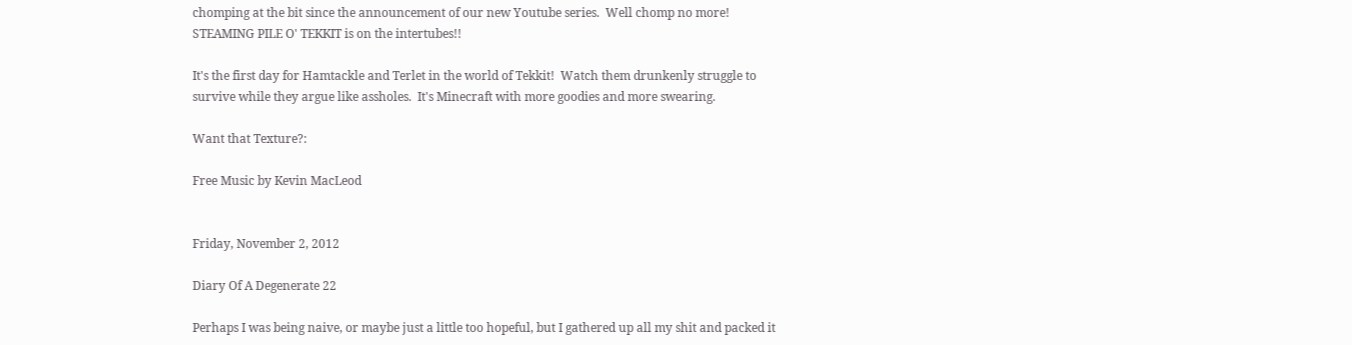chomping at the bit since the announcement of our new Youtube series.  Well chomp no more!  STEAMING PILE O' TEKKIT is on the intertubes!!

It's the first day for Hamtackle and Terlet in the world of Tekkit!  Watch them drunkenly struggle to survive while they argue like assholes.  It's Minecraft with more goodies and more swearing.

Want that Texture?:

Free Music by Kevin MacLeod


Friday, November 2, 2012

Diary Of A Degenerate 22

Perhaps I was being naive, or maybe just a little too hopeful, but I gathered up all my shit and packed it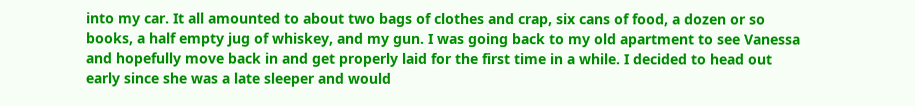into my car. It all amounted to about two bags of clothes and crap, six cans of food, a dozen or so books, a half empty jug of whiskey, and my gun. I was going back to my old apartment to see Vanessa and hopefully move back in and get properly laid for the first time in a while. I decided to head out early since she was a late sleeper and would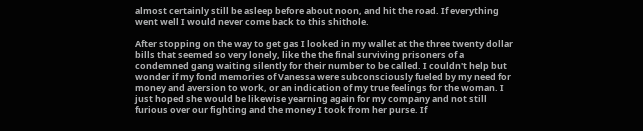almost certainly still be asleep before about noon, and hit the road. If everything went well I would never come back to this shithole.

After stopping on the way to get gas I looked in my wallet at the three twenty dollar bills that seemed so very lonely, like the the final surviving prisoners of a condemned gang waiting silently for their number to be called. I couldn't help but wonder if my fond memories of Vanessa were subconsciously fueled by my need for money and aversion to work, or an indication of my true feelings for the woman. I just hoped she would be likewise yearning again for my company and not still furious over our fighting and the money I took from her purse. If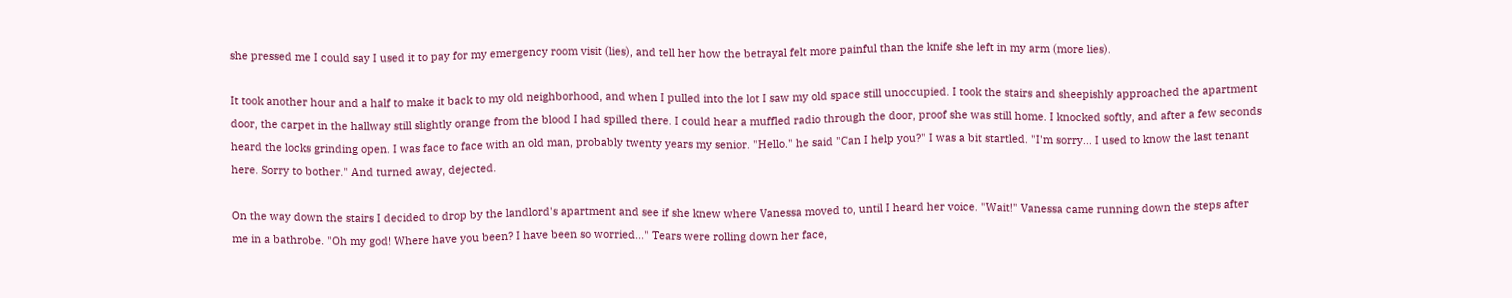she pressed me I could say I used it to pay for my emergency room visit (lies), and tell her how the betrayal felt more painful than the knife she left in my arm (more lies).

It took another hour and a half to make it back to my old neighborhood, and when I pulled into the lot I saw my old space still unoccupied. I took the stairs and sheepishly approached the apartment door, the carpet in the hallway still slightly orange from the blood I had spilled there. I could hear a muffled radio through the door, proof she was still home. I knocked softly, and after a few seconds heard the locks grinding open. I was face to face with an old man, probably twenty years my senior. "Hello." he said "Can I help you?" I was a bit startled. "I'm sorry... I used to know the last tenant here. Sorry to bother." And turned away, dejected.

On the way down the stairs I decided to drop by the landlord's apartment and see if she knew where Vanessa moved to, until I heard her voice. "Wait!" Vanessa came running down the steps after me in a bathrobe. "Oh my god! Where have you been? I have been so worried..." Tears were rolling down her face,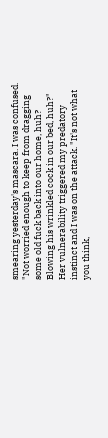smearing yesterday's mascara. I was confused. "Not worried enough to keep from dragging some old fuck back into our home, huh? Blowing his wrinkled cock in our bed, huh?" Her vulnerability triggered my predatory instinct and I was on the attack. "It's not what you think,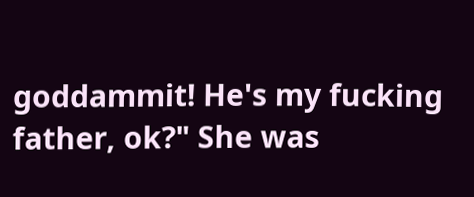goddammit! He's my fucking father, ok?" She was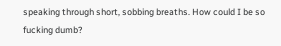speaking through short, sobbing breaths. How could I be so fucking dumb?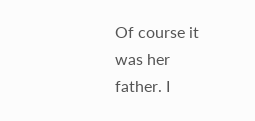Of course it was her father. I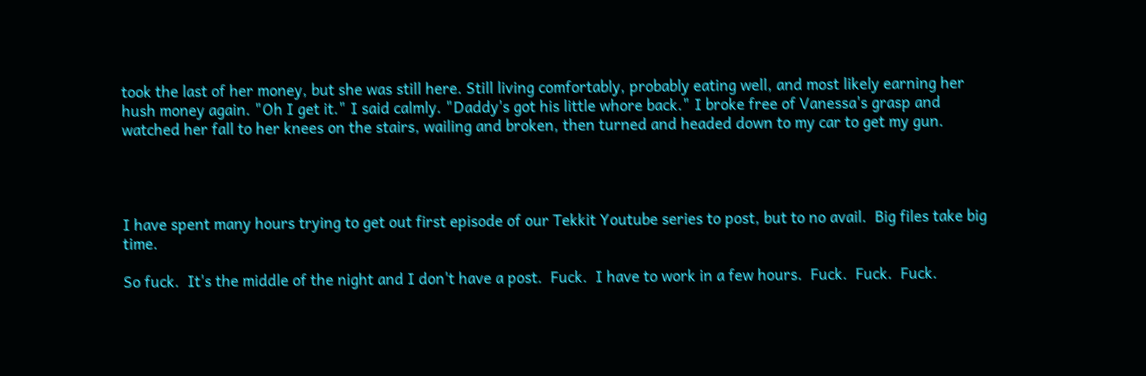took the last of her money, but she was still here. Still living comfortably, probably eating well, and most likely earning her hush money again. "Oh I get it." I said calmly. "Daddy's got his little whore back." I broke free of Vanessa's grasp and watched her fall to her knees on the stairs, wailing and broken, then turned and headed down to my car to get my gun.




I have spent many hours trying to get out first episode of our Tekkit Youtube series to post, but to no avail.  Big files take big time.

So fuck.  It's the middle of the night and I don't have a post.  Fuck.  I have to work in a few hours.  Fuck.  Fuck.  Fuck.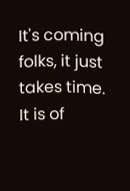It's coming folks, it just takes time.  It is of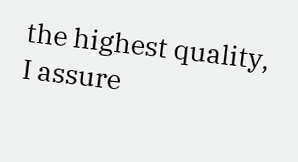the highest quality, I assure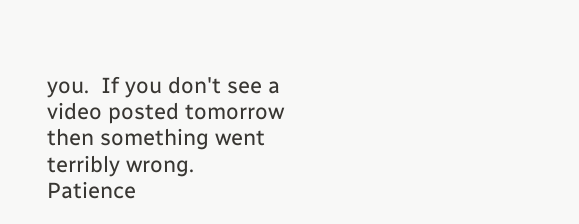you.  If you don't see a video posted tomorrow then something went terribly wrong.  Patience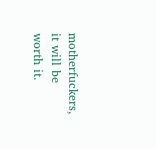motherfuckers, it will be worth it.